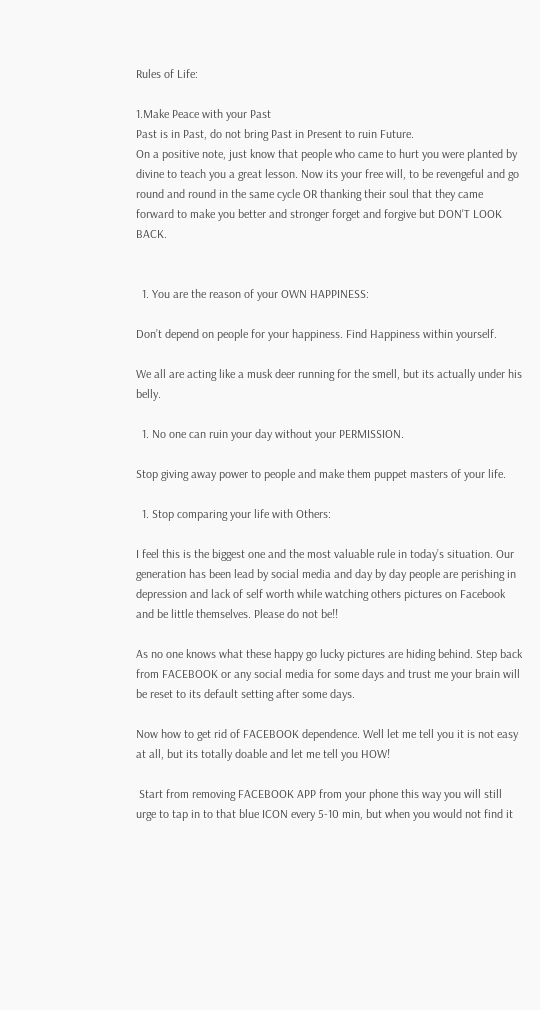Rules of Life:

1.Make Peace with your Past
Past is in Past, do not bring Past in Present to ruin Future.
On a positive note, just know that people who came to hurt you were planted by divine to teach you a great lesson. Now its your free will, to be revengeful and go round and round in the same cycle OR thanking their soul that they came forward to make you better and stronger forget and forgive but DON'T LOOK BACK.


  1. You are the reason of your OWN HAPPINESS:

Don’t depend on people for your happiness. Find Happiness within yourself.

We all are acting like a musk deer running for the smell, but its actually under his belly.

  1. No one can ruin your day without your PERMISSION.

Stop giving away power to people and make them puppet masters of your life.

  1. Stop comparing your life with Others:

I feel this is the biggest one and the most valuable rule in today’s situation. Our generation has been lead by social media and day by day people are perishing in depression and lack of self worth while watching others pictures on Facebook and be little themselves. Please do not be!!

As no one knows what these happy go lucky pictures are hiding behind. Step back from FACEBOOK or any social media for some days and trust me your brain will be reset to its default setting after some days.

Now how to get rid of FACEBOOK dependence. Well let me tell you it is not easy at all, but its totally doable and let me tell you HOW!

 Start from removing FACEBOOK APP from your phone this way you will still urge to tap in to that blue ICON every 5-10 min, but when you would not find it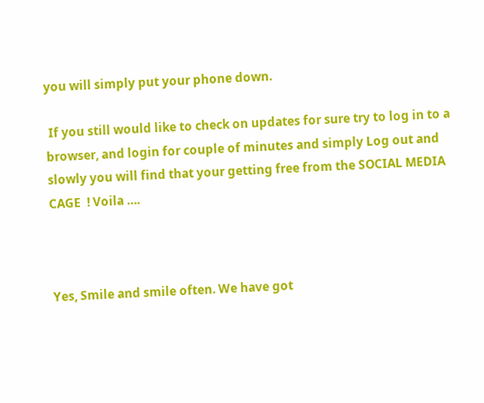you will simply put your phone down.

 If you still would like to check on updates for sure try to log in to a browser, and login for couple of minutes and simply Log out and slowly you will find that your getting free from the SOCIAL MEDIA CAGE  ! Voila ….



Yes, Smile and smile often. We have got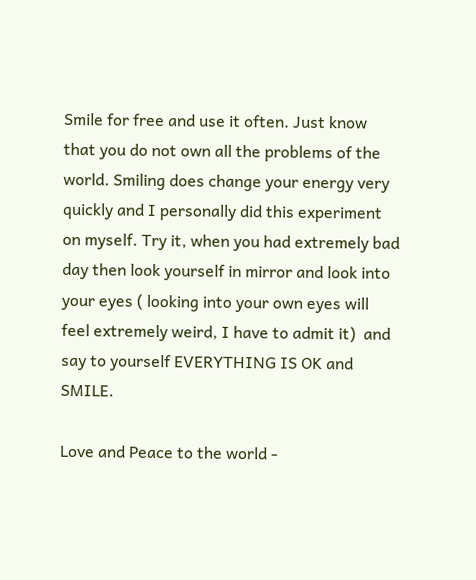Smile for free and use it often. Just know that you do not own all the problems of the world. Smiling does change your energy very quickly and I personally did this experiment on myself. Try it, when you had extremely bad day then look yourself in mirror and look into your eyes ( looking into your own eyes will feel extremely weird, I have to admit it)  and say to yourself EVERYTHING IS OK and SMILE.

Love and Peace to the world -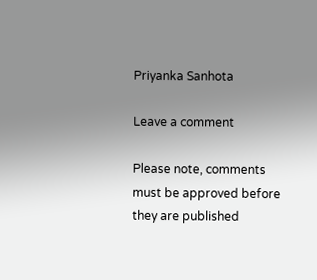Priyanka Sanhota

Leave a comment

Please note, comments must be approved before they are published